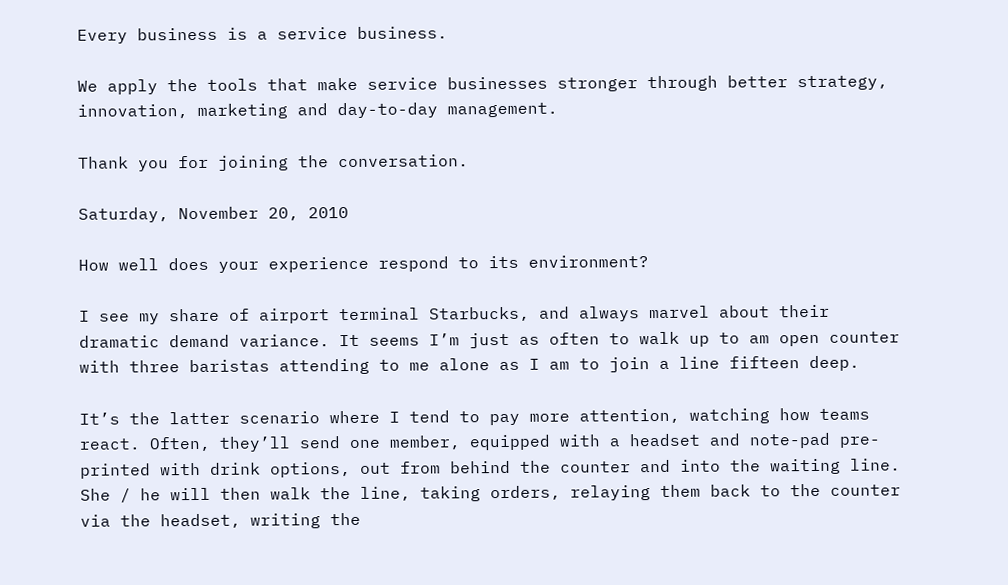Every business is a service business.

We apply the tools that make service businesses stronger through better strategy, innovation, marketing and day-to-day management.

Thank you for joining the conversation.

Saturday, November 20, 2010

How well does your experience respond to its environment?

I see my share of airport terminal Starbucks, and always marvel about their dramatic demand variance. It seems I’m just as often to walk up to am open counter with three baristas attending to me alone as I am to join a line fifteen deep.

It’s the latter scenario where I tend to pay more attention, watching how teams react. Often, they’ll send one member, equipped with a headset and note-pad pre-printed with drink options, out from behind the counter and into the waiting line. She / he will then walk the line, taking orders, relaying them back to the counter via the headset, writing the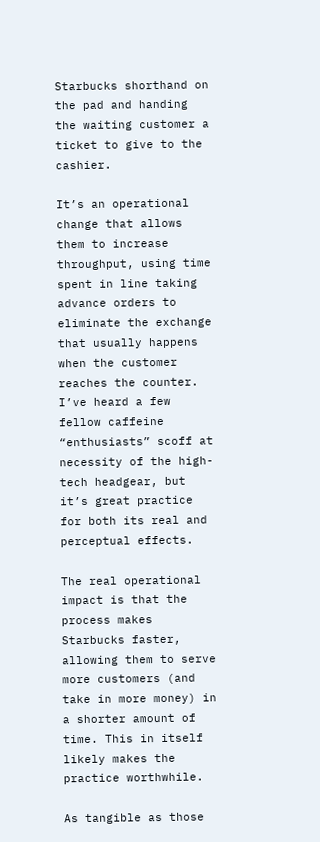Starbucks shorthand on the pad and handing the waiting customer a ticket to give to the cashier.

It’s an operational change that allows them to increase throughput, using time spent in line taking advance orders to eliminate the exchange that usually happens when the customer reaches the counter. I’ve heard a few fellow caffeine “enthusiasts” scoff at necessity of the high-tech headgear, but it’s great practice for both its real and perceptual effects.

The real operational impact is that the process makes Starbucks faster, allowing them to serve more customers (and take in more money) in a shorter amount of time. This in itself likely makes the practice worthwhile.

As tangible as those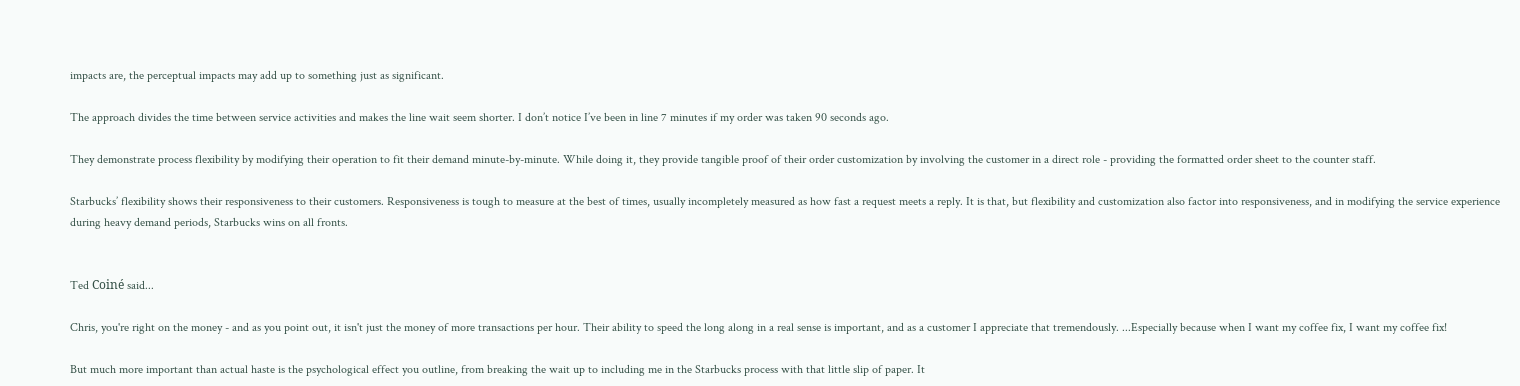impacts are, the perceptual impacts may add up to something just as significant.

The approach divides the time between service activities and makes the line wait seem shorter. I don’t notice I’ve been in line 7 minutes if my order was taken 90 seconds ago.

They demonstrate process flexibility by modifying their operation to fit their demand minute-by-minute. While doing it, they provide tangible proof of their order customization by involving the customer in a direct role - providing the formatted order sheet to the counter staff.

Starbucks’ flexibility shows their responsiveness to their customers. Responsiveness is tough to measure at the best of times, usually incompletely measured as how fast a request meets a reply. It is that, but flexibility and customization also factor into responsiveness, and in modifying the service experience during heavy demand periods, Starbucks wins on all fronts.


Ted Coiné said...

Chris, you're right on the money - and as you point out, it isn't just the money of more transactions per hour. Their ability to speed the long along in a real sense is important, and as a customer I appreciate that tremendously. ...Especially because when I want my coffee fix, I want my coffee fix!

But much more important than actual haste is the psychological effect you outline, from breaking the wait up to including me in the Starbucks process with that little slip of paper. It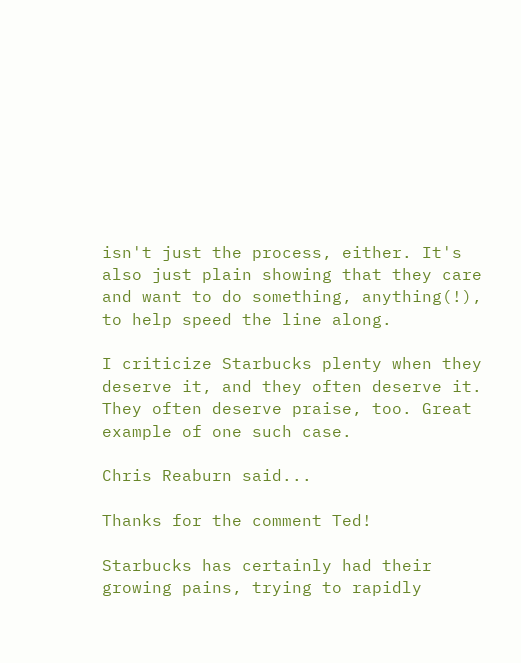isn't just the process, either. It's also just plain showing that they care and want to do something, anything(!), to help speed the line along.

I criticize Starbucks plenty when they deserve it, and they often deserve it. They often deserve praise, too. Great example of one such case.

Chris Reaburn said...

Thanks for the comment Ted!

Starbucks has certainly had their growing pains, trying to rapidly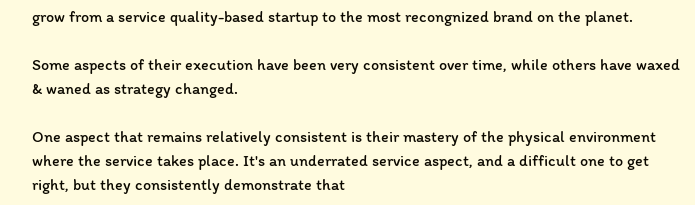grow from a service quality-based startup to the most recongnized brand on the planet.

Some aspects of their execution have been very consistent over time, while others have waxed & waned as strategy changed.

One aspect that remains relatively consistent is their mastery of the physical environment where the service takes place. It's an underrated service aspect, and a difficult one to get right, but they consistently demonstrate that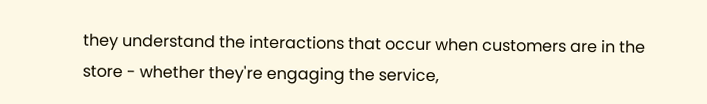they understand the interactions that occur when customers are in the store - whether they're engaging the service,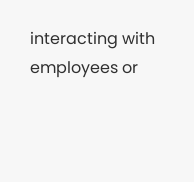interacting with employees or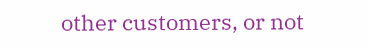other customers, or not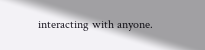interacting with anyone.